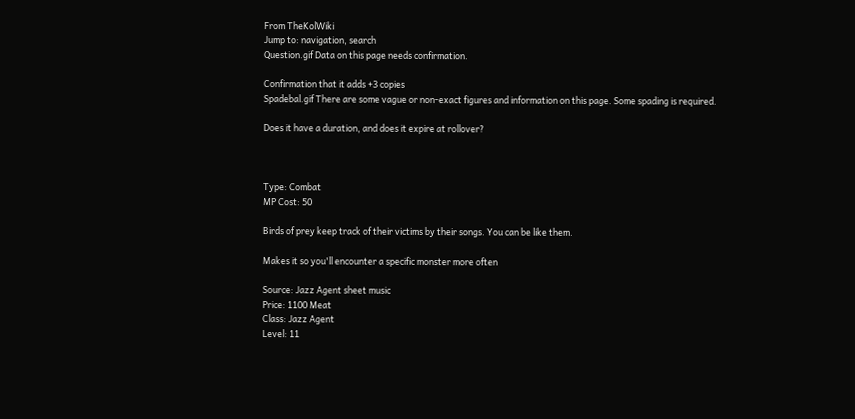From TheKolWiki
Jump to: navigation, search
Question.gif Data on this page needs confirmation.

Confirmation that it adds +3 copies
Spadebal.gif There are some vague or non-exact figures and information on this page. Some spading is required.

Does it have a duration, and does it expire at rollover?



Type: Combat
MP Cost: 50

Birds of prey keep track of their victims by their songs. You can be like them.

Makes it so you'll encounter a specific monster more often

Source: Jazz Agent sheet music
Price: 1100 Meat
Class: Jazz Agent
Level: 11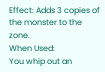Effect: Adds 3 copies of the monster to the zone.
When Used:
You whip out an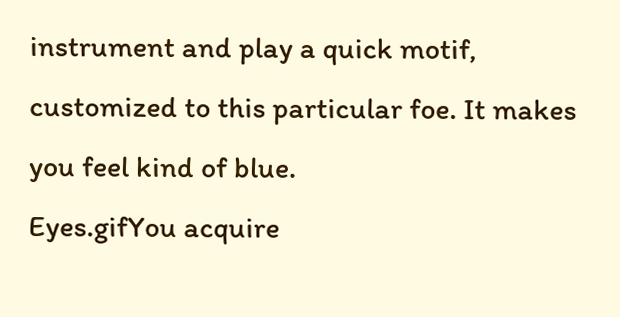instrument and play a quick motif, customized to this particular foe. It makes you feel kind of blue.
Eyes.gifYou acquire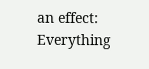an effect: Everything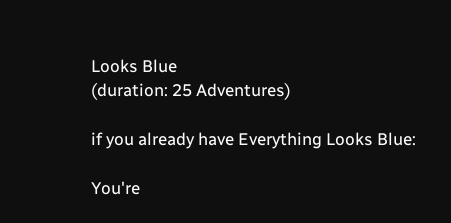Looks Blue
(duration: 25 Adventures)

if you already have Everything Looks Blue:

You're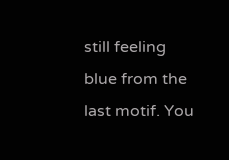still feeling blue from the last motif. You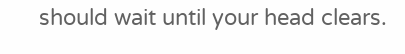should wait until your head clears.